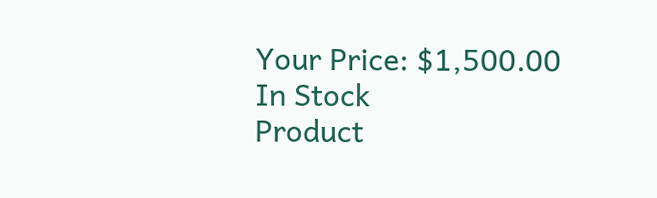Your Price: $1,500.00
In Stock
Product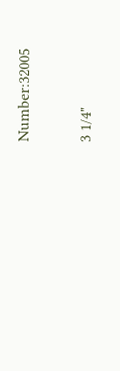Number:32005


3 1/4"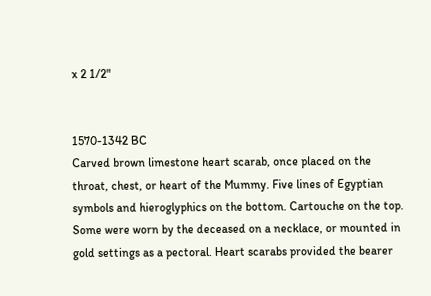x 2 1/2"


1570-1342 BC
Carved brown limestone heart scarab, once placed on the throat, chest, or heart of the Mummy. Five lines of Egyptian symbols and hieroglyphics on the bottom. Cartouche on the top. Some were worn by the deceased on a necklace, or mounted in gold settings as a pectoral. Heart scarabs provided the bearer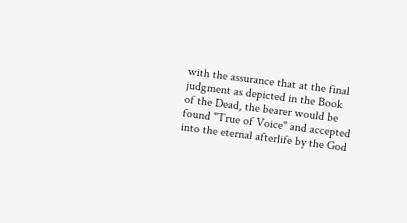with the assurance that at the final judgment as depicted in the Book of the Dead, the bearer would be found "True of Voice" and accepted into the eternal afterlife by the God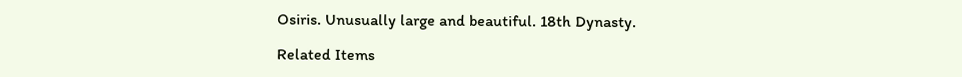Osiris. Unusually large and beautiful. 18th Dynasty.

Related Items